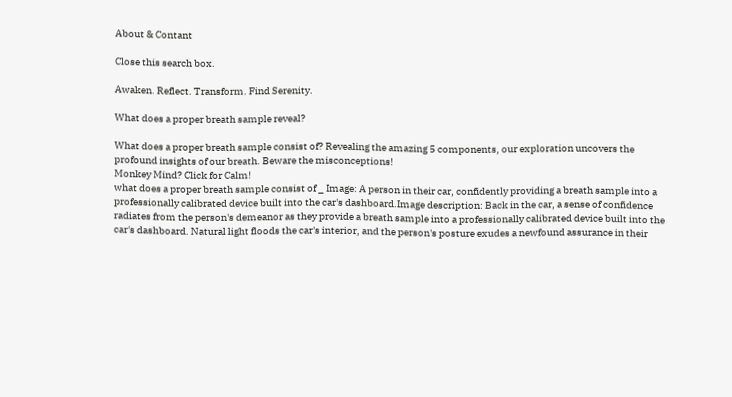About & Contant

Close this search box.

Awaken. Reflect. Transform. Find Serenity.

What does a proper breath sample reveal?

What does a proper breath sample consist of? Revealing the amazing 5 components, our exploration uncovers the profound insights of our breath. Beware the misconceptions!
Monkey Mind? Click for Calm!
what does a proper breath sample consist of _ Image: A person in their car, confidently providing a breath sample into a professionally calibrated device built into the car's dashboard.Image description: Back in the car, a sense of confidence radiates from the person's demeanor as they provide a breath sample into a professionally calibrated device built into the car's dashboard. Natural light floods the car's interior, and the person's posture exudes a newfound assurance in their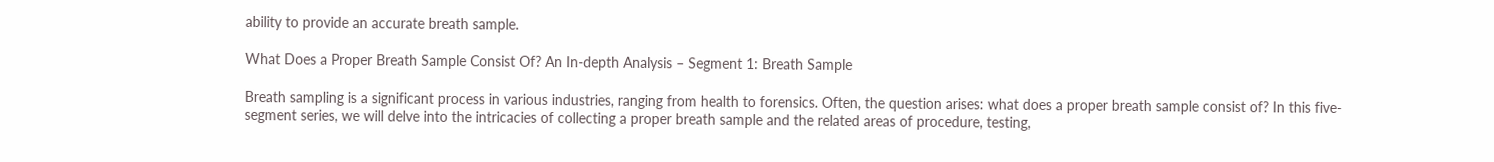ability to provide an accurate breath sample.

What Does a Proper Breath Sample Consist Of? An In-depth Analysis – Segment 1: Breath Sample

Breath sampling is a significant process in various industries, ranging from health to forensics. Often, the question arises: what does a proper breath sample consist of? In this five-segment series, we will delve into the intricacies of collecting a proper breath sample and the related areas of procedure, testing,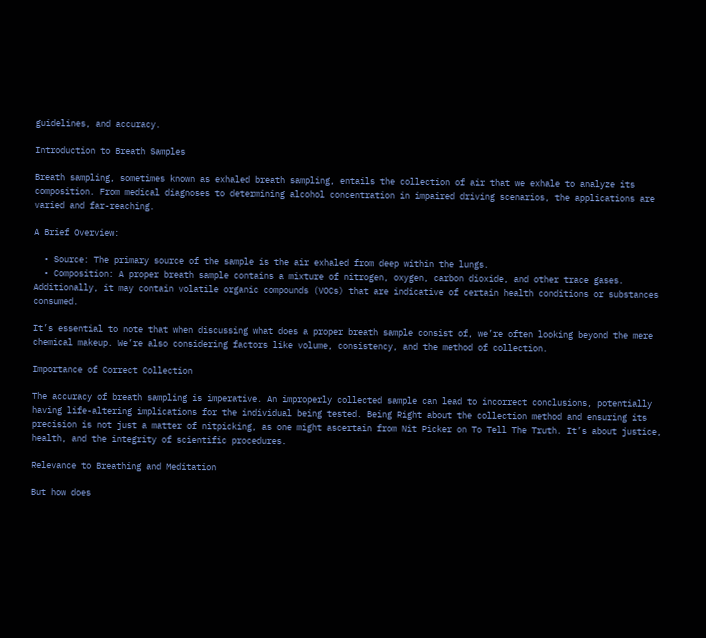guidelines, and accuracy.

Introduction to Breath Samples

Breath sampling, sometimes known as exhaled breath sampling, entails the collection of air that we exhale to analyze its composition. From medical diagnoses to determining alcohol concentration in impaired driving scenarios, the applications are varied and far-reaching.

A Brief Overview:

  • Source: The primary source of the sample is the air exhaled from deep within the lungs.
  • Composition: A proper breath sample contains a mixture of nitrogen, oxygen, carbon dioxide, and other trace gases. Additionally, it may contain volatile organic compounds (VOCs) that are indicative of certain health conditions or substances consumed.

It’s essential to note that when discussing what does a proper breath sample consist of, we’re often looking beyond the mere chemical makeup. We’re also considering factors like volume, consistency, and the method of collection.

Importance of Correct Collection

The accuracy of breath sampling is imperative. An improperly collected sample can lead to incorrect conclusions, potentially having life-altering implications for the individual being tested. Being Right about the collection method and ensuring its precision is not just a matter of nitpicking, as one might ascertain from Nit Picker on To Tell The Truth. It’s about justice, health, and the integrity of scientific procedures.

Relevance to Breathing and Meditation

But how does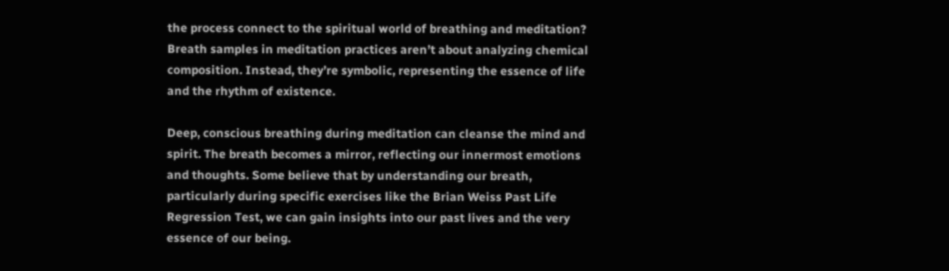the process connect to the spiritual world of breathing and meditation? Breath samples in meditation practices aren’t about analyzing chemical composition. Instead, they’re symbolic, representing the essence of life and the rhythm of existence.

Deep, conscious breathing during meditation can cleanse the mind and spirit. The breath becomes a mirror, reflecting our innermost emotions and thoughts. Some believe that by understanding our breath, particularly during specific exercises like the Brian Weiss Past Life Regression Test, we can gain insights into our past lives and the very essence of our being.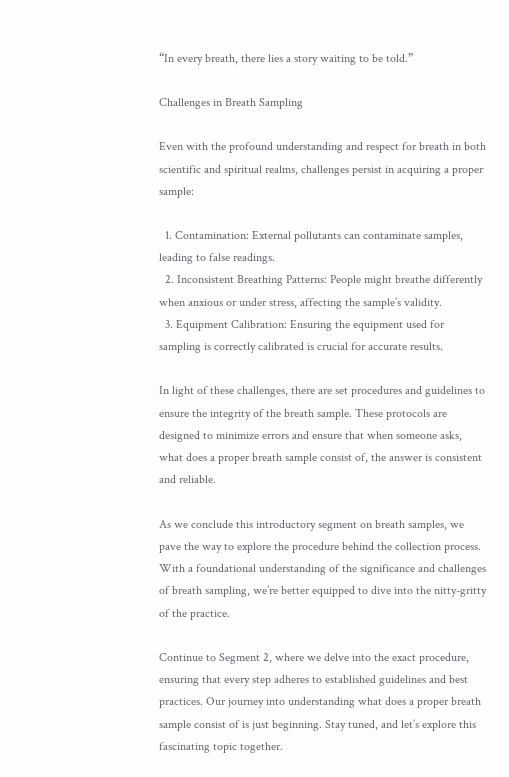“In every breath, there lies a story waiting to be told.”

Challenges in Breath Sampling

Even with the profound understanding and respect for breath in both scientific and spiritual realms, challenges persist in acquiring a proper sample:

  1. Contamination: External pollutants can contaminate samples, leading to false readings.
  2. Inconsistent Breathing Patterns: People might breathe differently when anxious or under stress, affecting the sample’s validity.
  3. Equipment Calibration: Ensuring the equipment used for sampling is correctly calibrated is crucial for accurate results.

In light of these challenges, there are set procedures and guidelines to ensure the integrity of the breath sample. These protocols are designed to minimize errors and ensure that when someone asks, what does a proper breath sample consist of, the answer is consistent and reliable.

As we conclude this introductory segment on breath samples, we pave the way to explore the procedure behind the collection process. With a foundational understanding of the significance and challenges of breath sampling, we’re better equipped to dive into the nitty-gritty of the practice.

Continue to Segment 2, where we delve into the exact procedure, ensuring that every step adheres to established guidelines and best practices. Our journey into understanding what does a proper breath sample consist of is just beginning. Stay tuned, and let’s explore this fascinating topic together.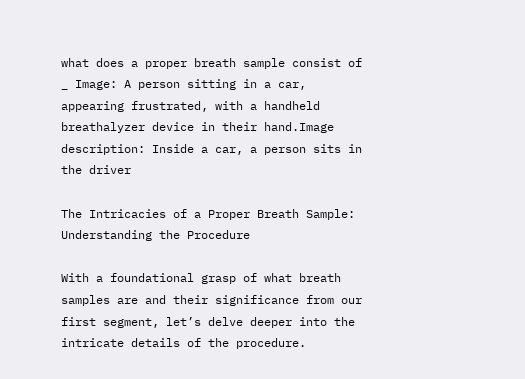what does a proper breath sample consist of _ Image: A person sitting in a car, appearing frustrated, with a handheld breathalyzer device in their hand.Image description: Inside a car, a person sits in the driver

The Intricacies of a Proper Breath Sample: Understanding the Procedure

With a foundational grasp of what breath samples are and their significance from our first segment, let’s delve deeper into the intricate details of the procedure.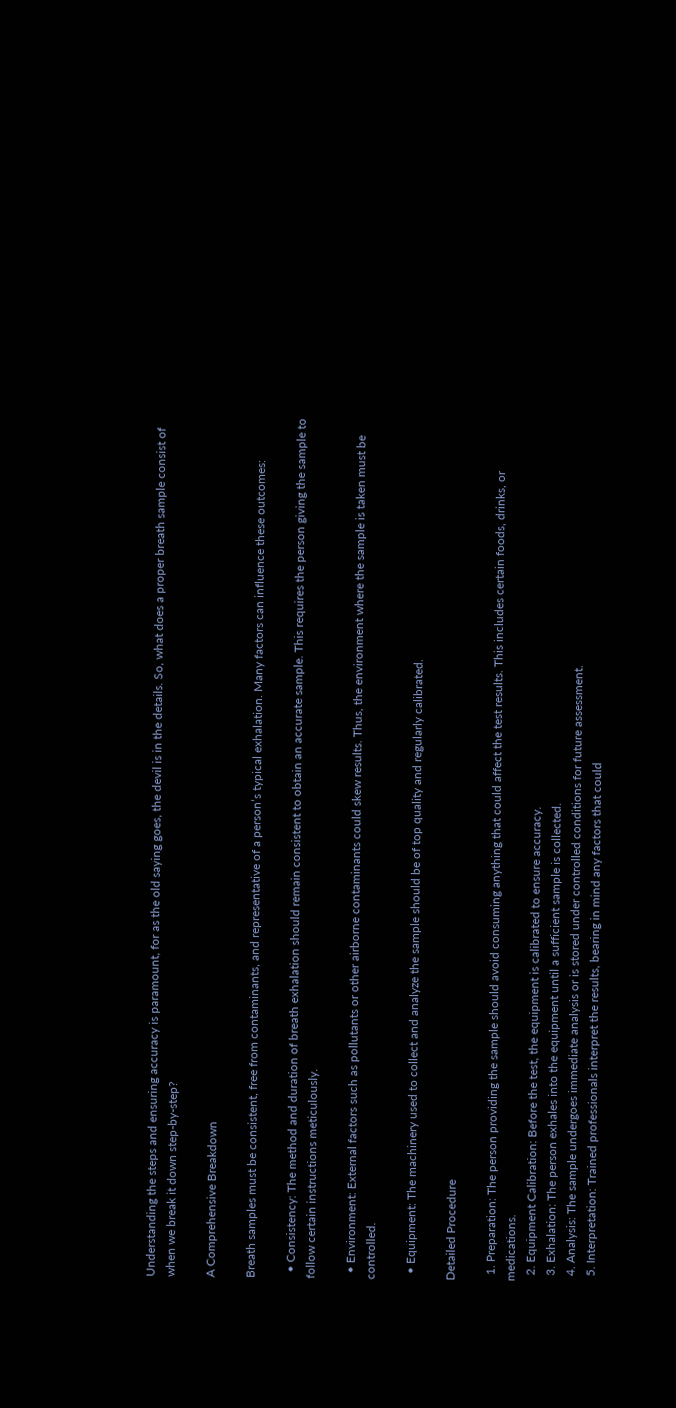Understanding the steps and ensuring accuracy is paramount, for as the old saying goes, the devil is in the details. So, what does a proper breath sample consist of when we break it down step-by-step?

A Comprehensive Breakdown

Breath samples must be consistent, free from contaminants, and representative of a person’s typical exhalation. Many factors can influence these outcomes:

  • Consistency: The method and duration of breath exhalation should remain consistent to obtain an accurate sample. This requires the person giving the sample to follow certain instructions meticulously.

  • Environment: External factors such as pollutants or other airborne contaminants could skew results. Thus, the environment where the sample is taken must be controlled.

  • Equipment: The machinery used to collect and analyze the sample should be of top quality and regularly calibrated.

Detailed Procedure

  1. Preparation: The person providing the sample should avoid consuming anything that could affect the test results. This includes certain foods, drinks, or medications.
  2. Equipment Calibration: Before the test, the equipment is calibrated to ensure accuracy.
  3. Exhalation: The person exhales into the equipment until a sufficient sample is collected.
  4. Analysis: The sample undergoes immediate analysis or is stored under controlled conditions for future assessment.
  5. Interpretation: Trained professionals interpret the results, bearing in mind any factors that could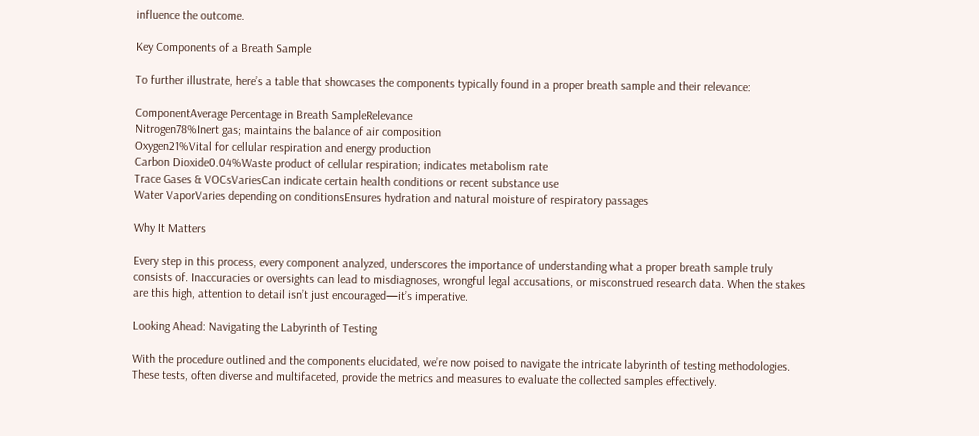influence the outcome.

Key Components of a Breath Sample

To further illustrate, here’s a table that showcases the components typically found in a proper breath sample and their relevance:

ComponentAverage Percentage in Breath SampleRelevance
Nitrogen78%Inert gas; maintains the balance of air composition
Oxygen21%Vital for cellular respiration and energy production
Carbon Dioxide0.04%Waste product of cellular respiration; indicates metabolism rate
Trace Gases & VOCsVariesCan indicate certain health conditions or recent substance use
Water VaporVaries depending on conditionsEnsures hydration and natural moisture of respiratory passages

Why It Matters

Every step in this process, every component analyzed, underscores the importance of understanding what a proper breath sample truly consists of. Inaccuracies or oversights can lead to misdiagnoses, wrongful legal accusations, or misconstrued research data. When the stakes are this high, attention to detail isn’t just encouraged—it’s imperative.

Looking Ahead: Navigating the Labyrinth of Testing

With the procedure outlined and the components elucidated, we’re now poised to navigate the intricate labyrinth of testing methodologies. These tests, often diverse and multifaceted, provide the metrics and measures to evaluate the collected samples effectively.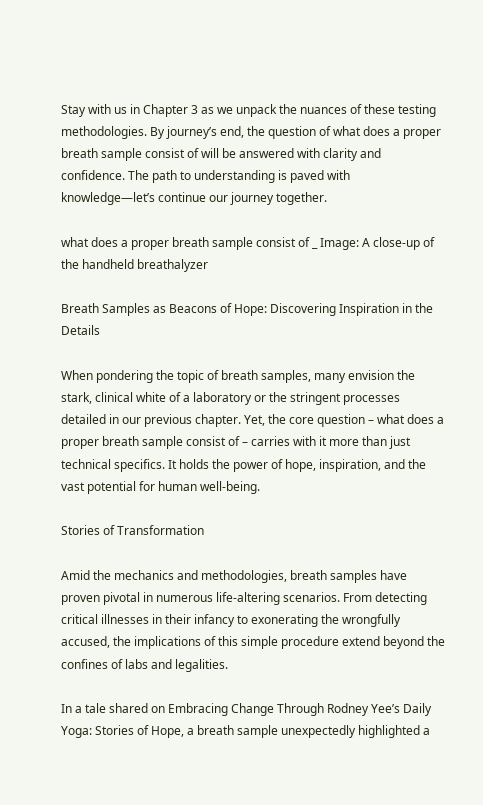Stay with us in Chapter 3 as we unpack the nuances of these testing methodologies. By journey’s end, the question of what does a proper breath sample consist of will be answered with clarity and confidence. The path to understanding is paved with knowledge—let’s continue our journey together.

what does a proper breath sample consist of _ Image: A close-up of the handheld breathalyzer

Breath Samples as Beacons of Hope: Discovering Inspiration in the Details

When pondering the topic of breath samples, many envision the stark, clinical white of a laboratory or the stringent processes detailed in our previous chapter. Yet, the core question – what does a proper breath sample consist of – carries with it more than just technical specifics. It holds the power of hope, inspiration, and the vast potential for human well-being.

Stories of Transformation

Amid the mechanics and methodologies, breath samples have proven pivotal in numerous life-altering scenarios. From detecting critical illnesses in their infancy to exonerating the wrongfully accused, the implications of this simple procedure extend beyond the confines of labs and legalities.

In a tale shared on Embracing Change Through Rodney Yee’s Daily Yoga: Stories of Hope, a breath sample unexpectedly highlighted a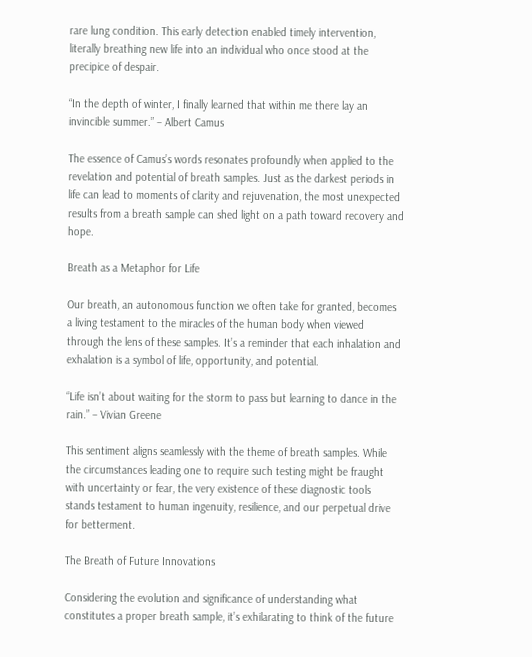rare lung condition. This early detection enabled timely intervention, literally breathing new life into an individual who once stood at the precipice of despair.

“In the depth of winter, I finally learned that within me there lay an invincible summer.” – Albert Camus

The essence of Camus’s words resonates profoundly when applied to the revelation and potential of breath samples. Just as the darkest periods in life can lead to moments of clarity and rejuvenation, the most unexpected results from a breath sample can shed light on a path toward recovery and hope.

Breath as a Metaphor for Life

Our breath, an autonomous function we often take for granted, becomes a living testament to the miracles of the human body when viewed through the lens of these samples. It’s a reminder that each inhalation and exhalation is a symbol of life, opportunity, and potential.

“Life isn’t about waiting for the storm to pass but learning to dance in the rain.” – Vivian Greene

This sentiment aligns seamlessly with the theme of breath samples. While the circumstances leading one to require such testing might be fraught with uncertainty or fear, the very existence of these diagnostic tools stands testament to human ingenuity, resilience, and our perpetual drive for betterment.

The Breath of Future Innovations

Considering the evolution and significance of understanding what constitutes a proper breath sample, it’s exhilarating to think of the future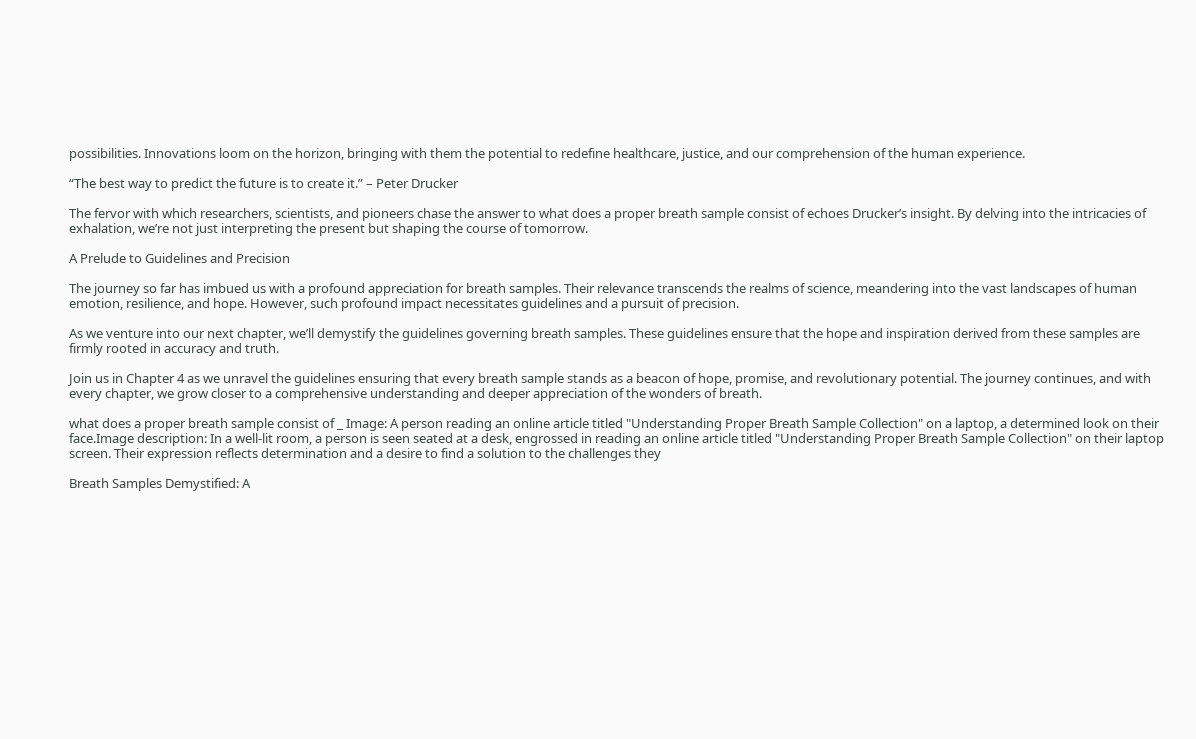possibilities. Innovations loom on the horizon, bringing with them the potential to redefine healthcare, justice, and our comprehension of the human experience.

“The best way to predict the future is to create it.” – Peter Drucker

The fervor with which researchers, scientists, and pioneers chase the answer to what does a proper breath sample consist of echoes Drucker’s insight. By delving into the intricacies of exhalation, we’re not just interpreting the present but shaping the course of tomorrow.

A Prelude to Guidelines and Precision

The journey so far has imbued us with a profound appreciation for breath samples. Their relevance transcends the realms of science, meandering into the vast landscapes of human emotion, resilience, and hope. However, such profound impact necessitates guidelines and a pursuit of precision.

As we venture into our next chapter, we’ll demystify the guidelines governing breath samples. These guidelines ensure that the hope and inspiration derived from these samples are firmly rooted in accuracy and truth.

Join us in Chapter 4 as we unravel the guidelines ensuring that every breath sample stands as a beacon of hope, promise, and revolutionary potential. The journey continues, and with every chapter, we grow closer to a comprehensive understanding and deeper appreciation of the wonders of breath.

what does a proper breath sample consist of _ Image: A person reading an online article titled "Understanding Proper Breath Sample Collection" on a laptop, a determined look on their face.Image description: In a well-lit room, a person is seen seated at a desk, engrossed in reading an online article titled "Understanding Proper Breath Sample Collection" on their laptop screen. Their expression reflects determination and a desire to find a solution to the challenges they

Breath Samples Demystified: A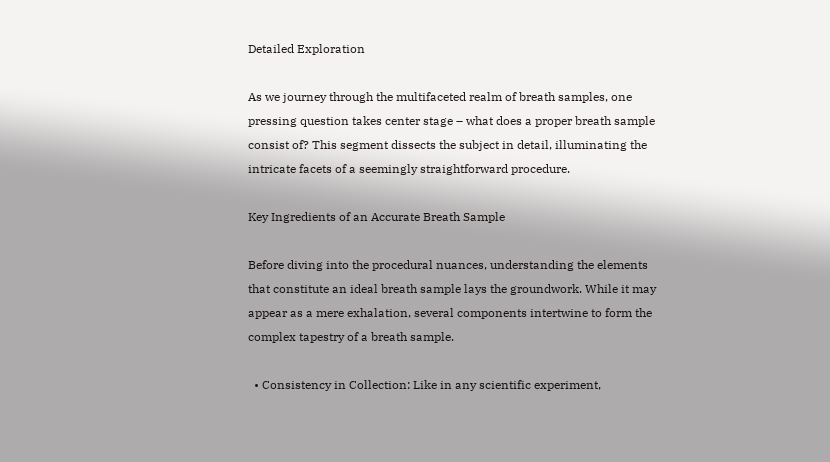Detailed Exploration

As we journey through the multifaceted realm of breath samples, one pressing question takes center stage – what does a proper breath sample consist of? This segment dissects the subject in detail, illuminating the intricate facets of a seemingly straightforward procedure.

Key Ingredients of an Accurate Breath Sample

Before diving into the procedural nuances, understanding the elements that constitute an ideal breath sample lays the groundwork. While it may appear as a mere exhalation, several components intertwine to form the complex tapestry of a breath sample.

  • Consistency in Collection: Like in any scientific experiment,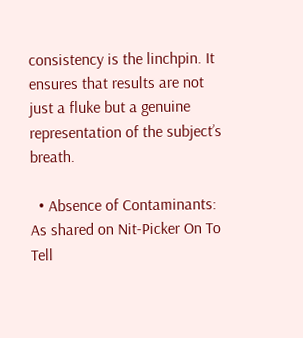consistency is the linchpin. It ensures that results are not just a fluke but a genuine representation of the subject’s breath.

  • Absence of Contaminants: As shared on Nit-Picker On To Tell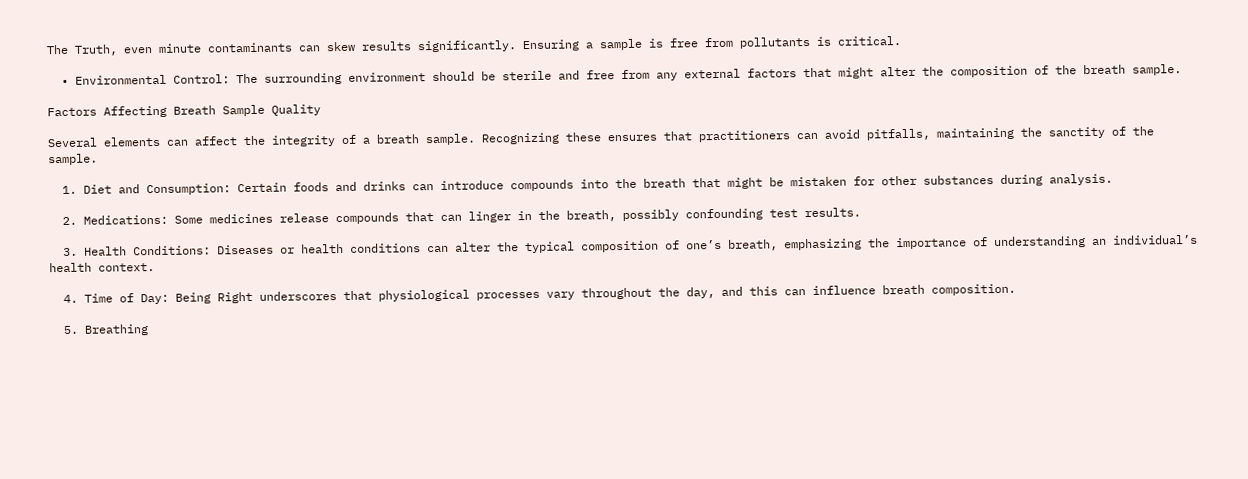The Truth, even minute contaminants can skew results significantly. Ensuring a sample is free from pollutants is critical.

  • Environmental Control: The surrounding environment should be sterile and free from any external factors that might alter the composition of the breath sample.

Factors Affecting Breath Sample Quality

Several elements can affect the integrity of a breath sample. Recognizing these ensures that practitioners can avoid pitfalls, maintaining the sanctity of the sample.

  1. Diet and Consumption: Certain foods and drinks can introduce compounds into the breath that might be mistaken for other substances during analysis.

  2. Medications: Some medicines release compounds that can linger in the breath, possibly confounding test results.

  3. Health Conditions: Diseases or health conditions can alter the typical composition of one’s breath, emphasizing the importance of understanding an individual’s health context.

  4. Time of Day: Being Right underscores that physiological processes vary throughout the day, and this can influence breath composition.

  5. Breathing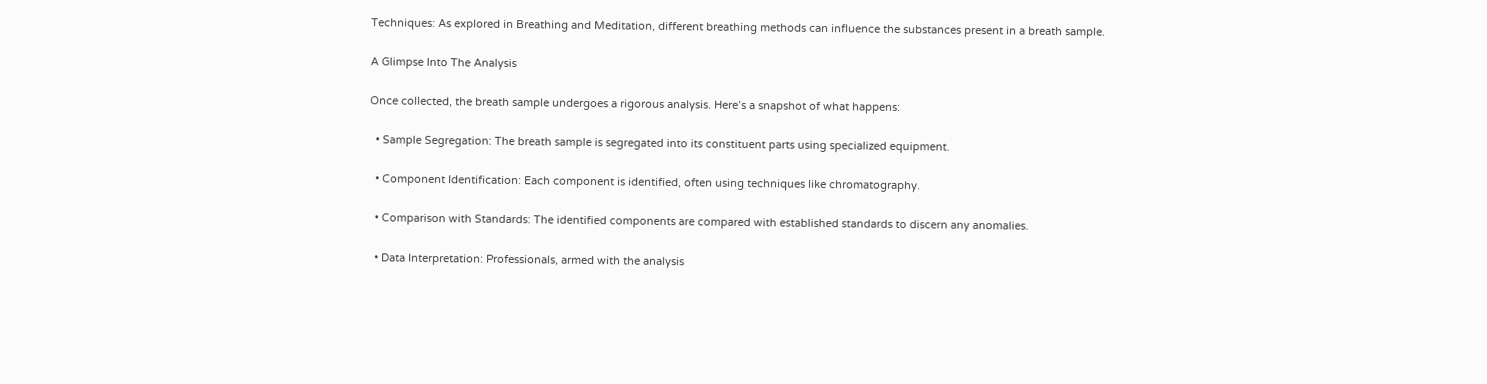Techniques: As explored in Breathing and Meditation, different breathing methods can influence the substances present in a breath sample.

A Glimpse Into The Analysis

Once collected, the breath sample undergoes a rigorous analysis. Here’s a snapshot of what happens:

  • Sample Segregation: The breath sample is segregated into its constituent parts using specialized equipment.

  • Component Identification: Each component is identified, often using techniques like chromatography.

  • Comparison with Standards: The identified components are compared with established standards to discern any anomalies.

  • Data Interpretation: Professionals, armed with the analysis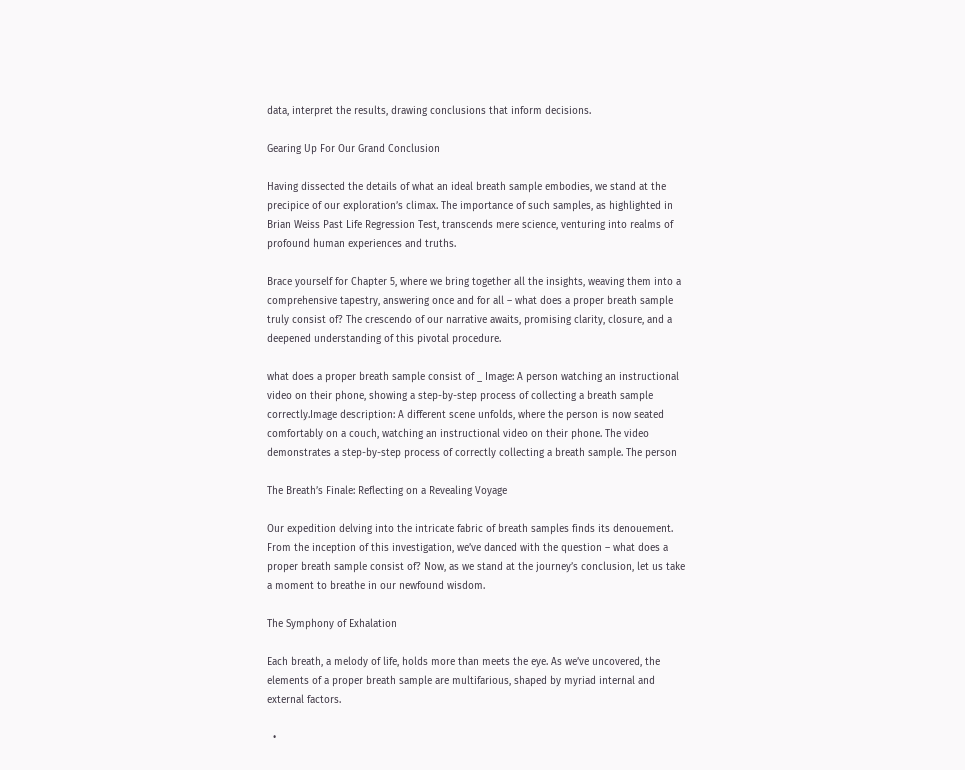data, interpret the results, drawing conclusions that inform decisions.

Gearing Up For Our Grand Conclusion

Having dissected the details of what an ideal breath sample embodies, we stand at the precipice of our exploration’s climax. The importance of such samples, as highlighted in Brian Weiss Past Life Regression Test, transcends mere science, venturing into realms of profound human experiences and truths.

Brace yourself for Chapter 5, where we bring together all the insights, weaving them into a comprehensive tapestry, answering once and for all – what does a proper breath sample truly consist of? The crescendo of our narrative awaits, promising clarity, closure, and a deepened understanding of this pivotal procedure.

what does a proper breath sample consist of _ Image: A person watching an instructional video on their phone, showing a step-by-step process of collecting a breath sample correctly.Image description: A different scene unfolds, where the person is now seated comfortably on a couch, watching an instructional video on their phone. The video demonstrates a step-by-step process of correctly collecting a breath sample. The person

The Breath’s Finale: Reflecting on a Revealing Voyage

Our expedition delving into the intricate fabric of breath samples finds its denouement. From the inception of this investigation, we’ve danced with the question – what does a proper breath sample consist of? Now, as we stand at the journey’s conclusion, let us take a moment to breathe in our newfound wisdom.

The Symphony of Exhalation

Each breath, a melody of life, holds more than meets the eye. As we’ve uncovered, the elements of a proper breath sample are multifarious, shaped by myriad internal and external factors.

  •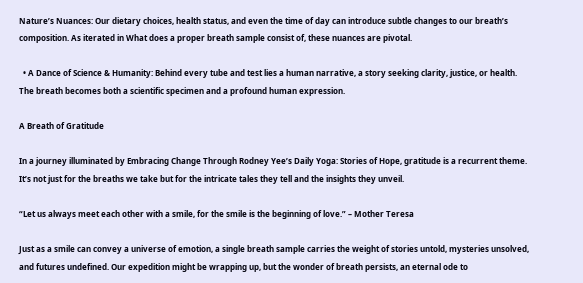Nature’s Nuances: Our dietary choices, health status, and even the time of day can introduce subtle changes to our breath’s composition. As iterated in What does a proper breath sample consist of, these nuances are pivotal.

  • A Dance of Science & Humanity: Behind every tube and test lies a human narrative, a story seeking clarity, justice, or health. The breath becomes both a scientific specimen and a profound human expression.

A Breath of Gratitude

In a journey illuminated by Embracing Change Through Rodney Yee’s Daily Yoga: Stories of Hope, gratitude is a recurrent theme. It’s not just for the breaths we take but for the intricate tales they tell and the insights they unveil.

“Let us always meet each other with a smile, for the smile is the beginning of love.” – Mother Teresa

Just as a smile can convey a universe of emotion, a single breath sample carries the weight of stories untold, mysteries unsolved, and futures undefined. Our expedition might be wrapping up, but the wonder of breath persists, an eternal ode to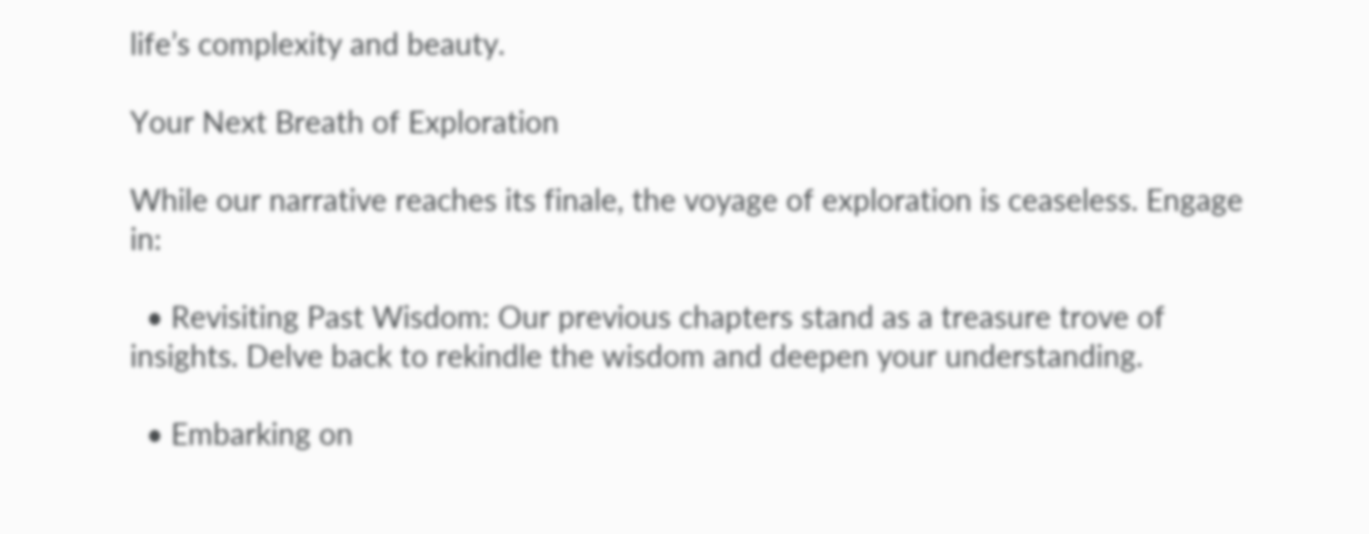life’s complexity and beauty.

Your Next Breath of Exploration

While our narrative reaches its finale, the voyage of exploration is ceaseless. Engage in:

  • Revisiting Past Wisdom: Our previous chapters stand as a treasure trove of insights. Delve back to rekindle the wisdom and deepen your understanding.

  • Embarking on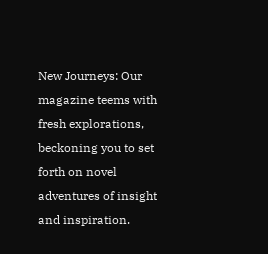New Journeys: Our magazine teems with fresh explorations, beckoning you to set forth on novel adventures of insight and inspiration.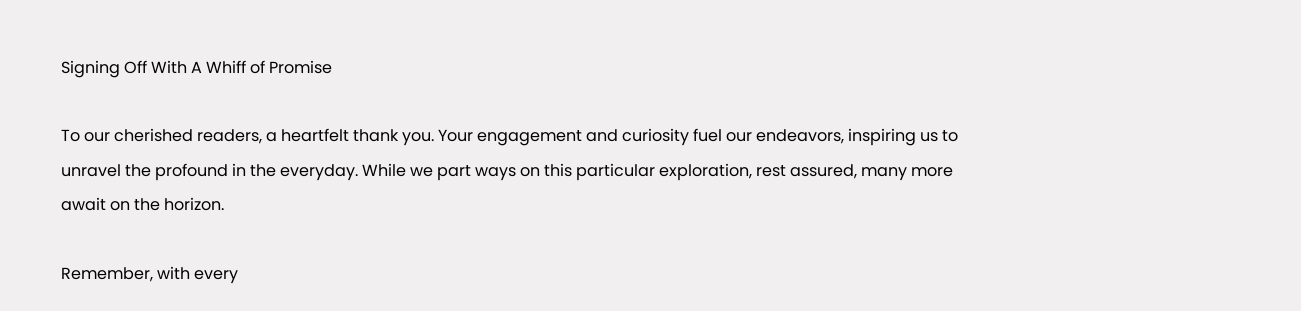Signing Off With A Whiff of Promise

To our cherished readers, a heartfelt thank you. Your engagement and curiosity fuel our endeavors, inspiring us to unravel the profound in the everyday. While we part ways on this particular exploration, rest assured, many more await on the horizon.

Remember, with every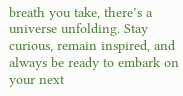breath you take, there’s a universe unfolding. Stay curious, remain inspired, and always be ready to embark on your next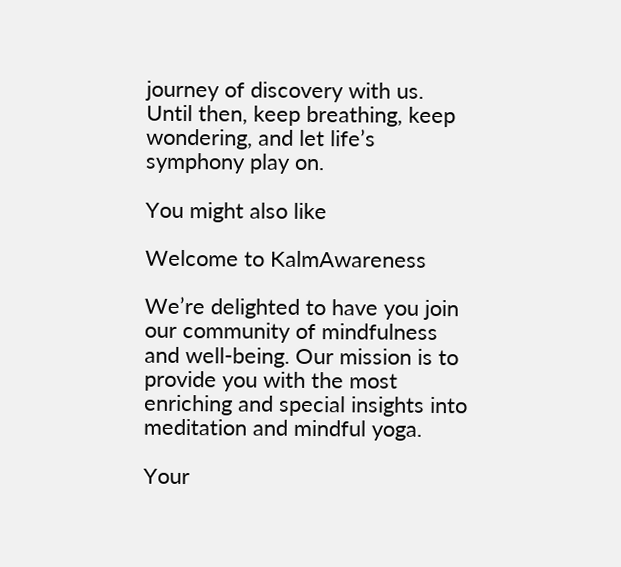journey of discovery with us. Until then, keep breathing, keep wondering, and let life’s symphony play on.

You might also like

Welcome to KalmAwareness

We’re delighted to have you join our community of mindfulness and well-being. Our mission is to provide you with the most enriching and special insights into meditation and mindful yoga.

Your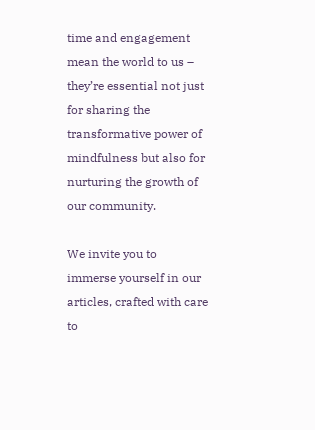time and engagement mean the world to us – they’re essential not just for sharing the transformative power of mindfulness but also for nurturing the growth of our community.

We invite you to immerse yourself in our articles, crafted with care to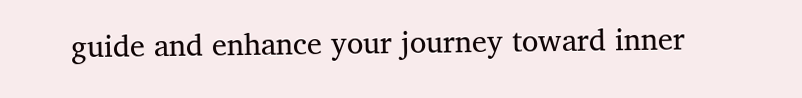guide and enhance your journey toward inner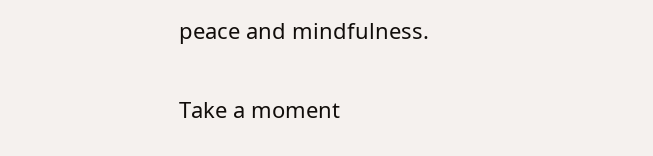peace and mindfulness.

Take a moment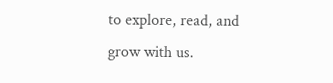to explore, read, and grow with us.